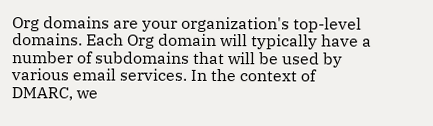Org domains are your organization's top-level domains. Each Org domain will typically have a number of subdomains that will be used by various email services. In the context of DMARC, we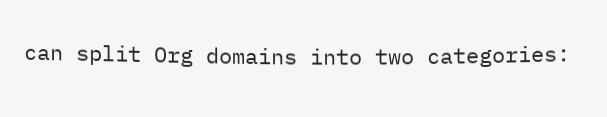can split Org domains into two categories: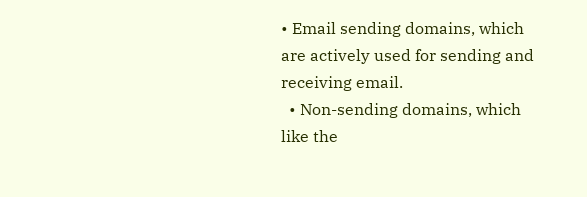• Email sending domains, which are actively used for sending and receiving email.
  • Non-sending domains, which like the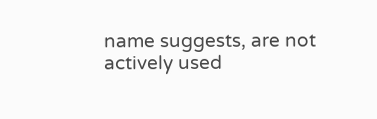name suggests, are not actively used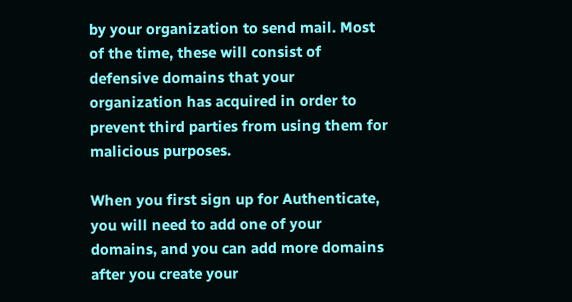by your organization to send mail. Most of the time, these will consist of defensive domains that your organization has acquired in order to prevent third parties from using them for malicious purposes.

When you first sign up for Authenticate, you will need to add one of your domains, and you can add more domains after you create your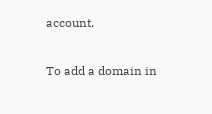account.

To add a domain in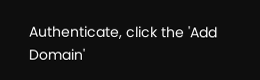Authenticate, click the 'Add Domain'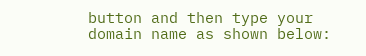button and then type your domain name as shown below: